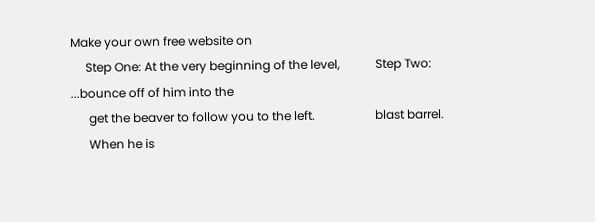Make your own free website on
     Step One: At the very beginning of the level,            Step Two: ...bounce off of him into the
      get the beaver to follow you to the left.                    blast barrel.
      When he is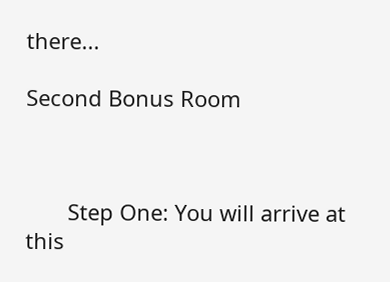there...

Second Bonus Room



       Step One: You will arrive at this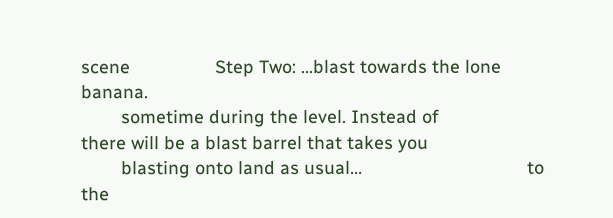scene                 Step Two: ...blast towards the lone banana.
        sometime during the level. Instead of                    there will be a blast barrel that takes you
        blasting onto land as usual...                                 to the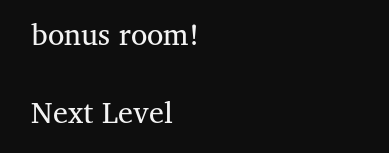bonus room!

Next Level